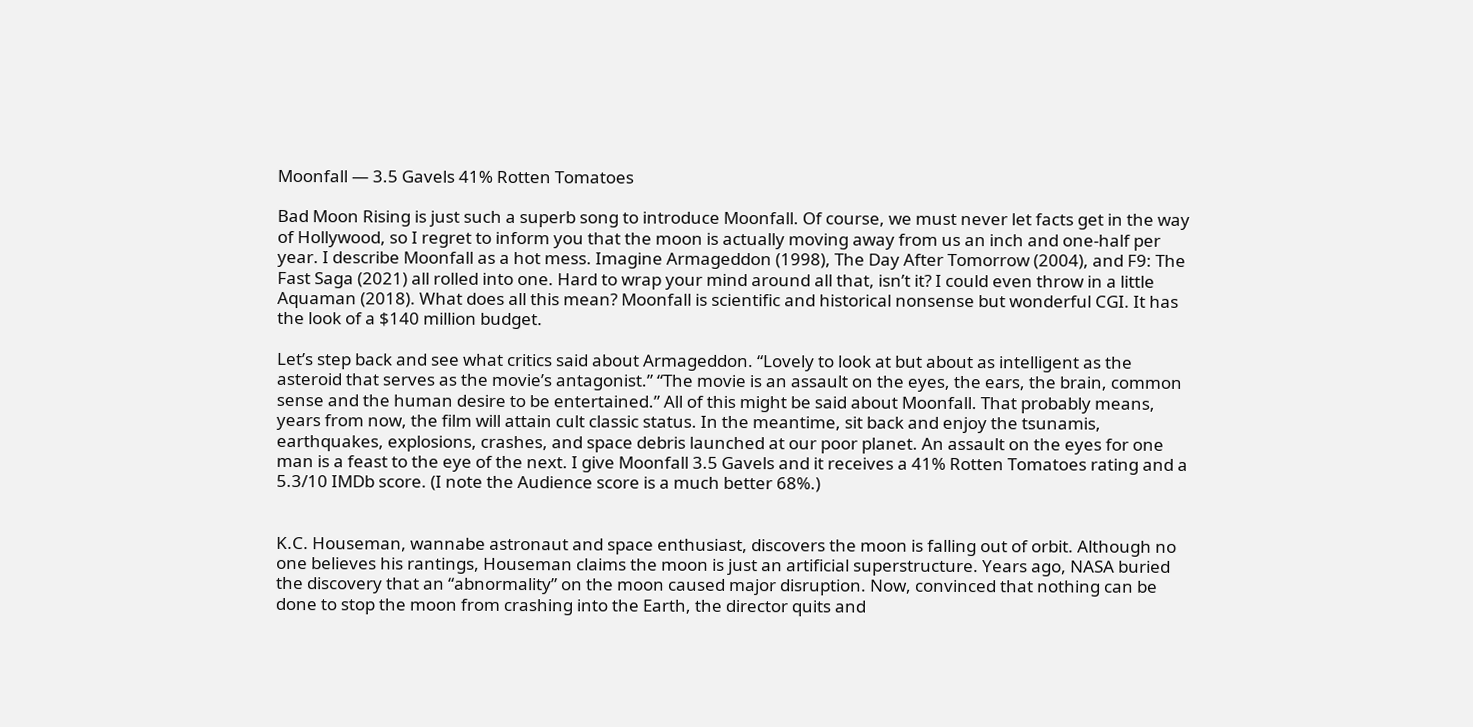Moonfall — 3.5 Gavels 41% Rotten Tomatoes

Bad Moon Rising is just such a superb song to introduce Moonfall. Of course, we must never let facts get in the way of Hollywood, so I regret to inform you that the moon is actually moving away from us an inch and one-half per year. I describe Moonfall as a hot mess. Imagine Armageddon (1998), The Day After Tomorrow (2004), and F9: The Fast Saga (2021) all rolled into one. Hard to wrap your mind around all that, isn’t it? I could even throw in a little Aquaman (2018). What does all this mean? Moonfall is scientific and historical nonsense but wonderful CGI. It has the look of a $140 million budget.

Let’s step back and see what critics said about Armageddon. “Lovely to look at but about as intelligent as the asteroid that serves as the movie’s antagonist.” “The movie is an assault on the eyes, the ears, the brain, common sense and the human desire to be entertained.” All of this might be said about Moonfall. That probably means, years from now, the film will attain cult classic status. In the meantime, sit back and enjoy the tsunamis, earthquakes, explosions, crashes, and space debris launched at our poor planet. An assault on the eyes for one man is a feast to the eye of the next. I give Moonfall 3.5 Gavels and it receives a 41% Rotten Tomatoes rating and a 5.3/10 IMDb score. (I note the Audience score is a much better 68%.)


K.C. Houseman, wannabe astronaut and space enthusiast, discovers the moon is falling out of orbit. Although no one believes his rantings, Houseman claims the moon is just an artificial superstructure. Years ago, NASA buried the discovery that an “abnormality” on the moon caused major disruption. Now, convinced that nothing can be done to stop the moon from crashing into the Earth, the director quits and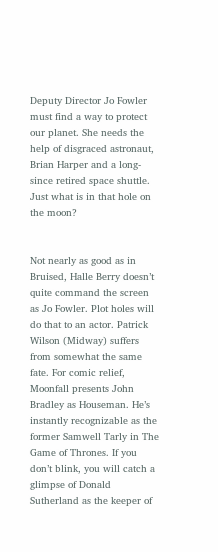Deputy Director Jo Fowler must find a way to protect our planet. She needs the help of disgraced astronaut, Brian Harper and a long-since retired space shuttle. Just what is in that hole on the moon?


Not nearly as good as in Bruised, Halle Berry doesn’t quite command the screen as Jo Fowler. Plot holes will do that to an actor. Patrick Wilson (Midway) suffers from somewhat the same fate. For comic relief, Moonfall presents John Bradley as Houseman. He’s instantly recognizable as the former Samwell Tarly in The Game of Thrones. If you don’t blink, you will catch a glimpse of Donald Sutherland as the keeper of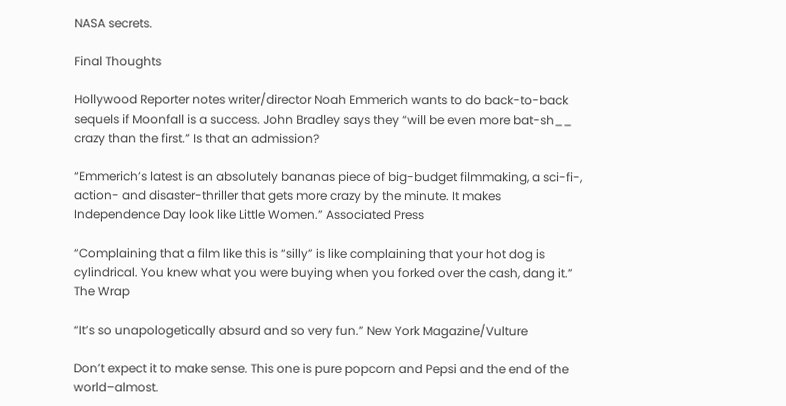NASA secrets.

Final Thoughts

Hollywood Reporter notes writer/director Noah Emmerich wants to do back-to-back sequels if Moonfall is a success. John Bradley says they “will be even more bat-sh__ crazy than the first.” Is that an admission?

“Emmerich’s latest is an absolutely bananas piece of big-budget filmmaking, a sci-fi-, action- and disaster-thriller that gets more crazy by the minute. It makes Independence Day look like Little Women.” Associated Press

“Complaining that a film like this is “silly” is like complaining that your hot dog is cylindrical. You knew what you were buying when you forked over the cash, dang it.” The Wrap

“It’s so unapologetically absurd and so very fun.” New York Magazine/Vulture

Don’t expect it to make sense. This one is pure popcorn and Pepsi and the end of the world–almost.